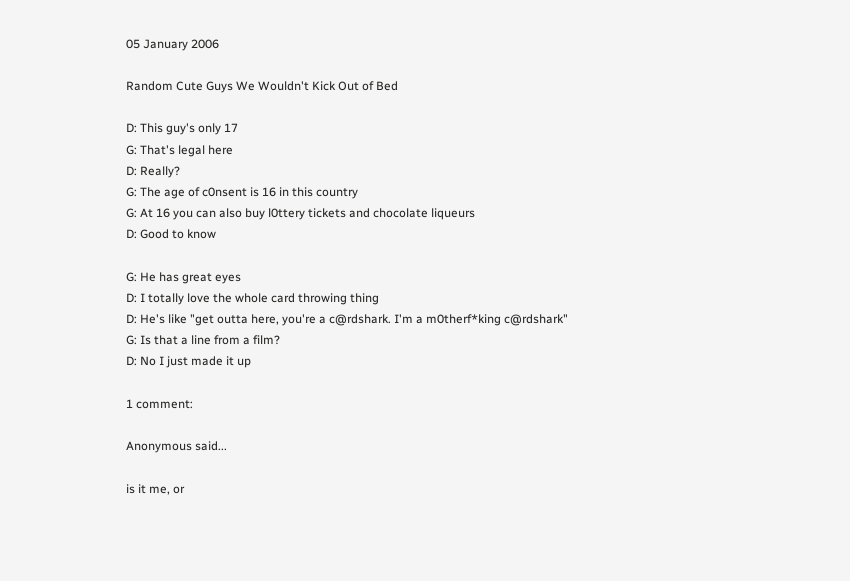05 January 2006

Random Cute Guys We Wouldn't Kick Out of Bed

D: This guy's only 17
G: That's legal here
D: Really?
G: The age of c0nsent is 16 in this country
G: At 16 you can also buy l0ttery tickets and chocolate liqueurs
D: Good to know

G: He has great eyes
D: I totally love the whole card throwing thing
D: He's like "get outta here, you're a c@rdshark. I'm a m0therf*king c@rdshark"
G: Is that a line from a film?
D: No I just made it up

1 comment:

Anonymous said...

is it me, or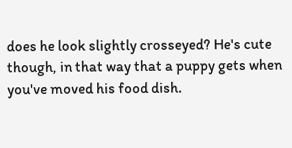does he look slightly crosseyed? He's cute though, in that way that a puppy gets when you've moved his food dish.